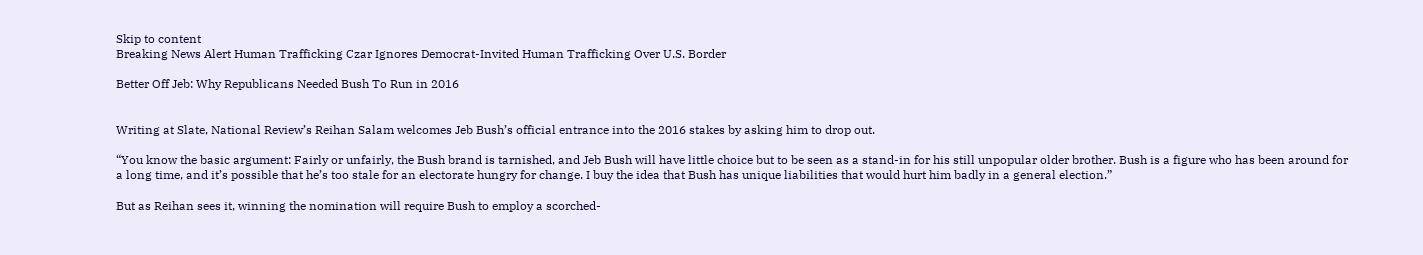Skip to content
Breaking News Alert Human Trafficking Czar Ignores Democrat-Invited Human Trafficking Over U.S. Border

Better Off Jeb: Why Republicans Needed Bush To Run in 2016


Writing at Slate, National Review’s Reihan Salam welcomes Jeb Bush’s official entrance into the 2016 stakes by asking him to drop out.

“You know the basic argument: Fairly or unfairly, the Bush brand is tarnished, and Jeb Bush will have little choice but to be seen as a stand-in for his still unpopular older brother. Bush is a figure who has been around for a long time, and it’s possible that he’s too stale for an electorate hungry for change. I buy the idea that Bush has unique liabilities that would hurt him badly in a general election.”

But as Reihan sees it, winning the nomination will require Bush to employ a scorched-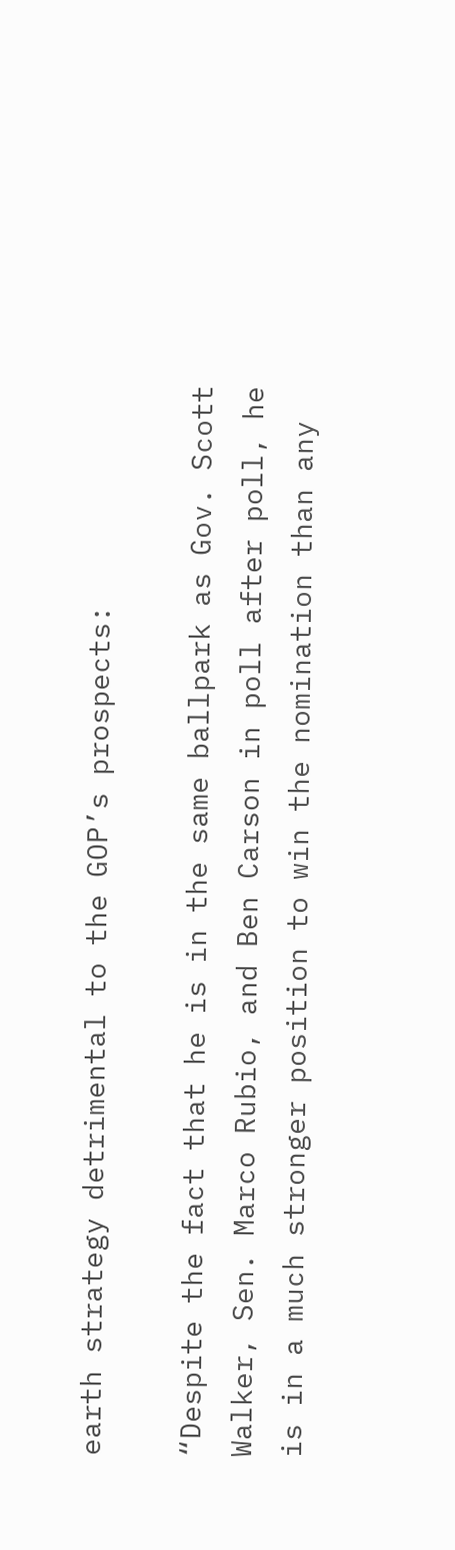earth strategy detrimental to the GOP’s prospects:

“Despite the fact that he is in the same ballpark as Gov. Scott Walker, Sen. Marco Rubio, and Ben Carson in poll after poll, he is in a much stronger position to win the nomination than any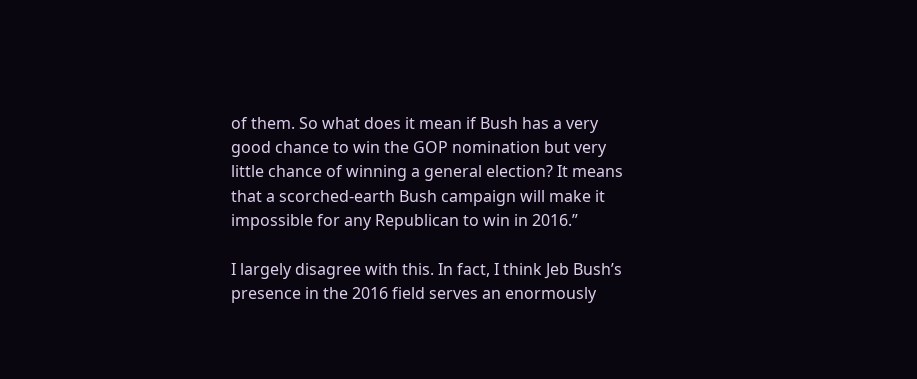of them. So what does it mean if Bush has a very good chance to win the GOP nomination but very little chance of winning a general election? It means that a scorched-earth Bush campaign will make it impossible for any Republican to win in 2016.”

I largely disagree with this. In fact, I think Jeb Bush’s presence in the 2016 field serves an enormously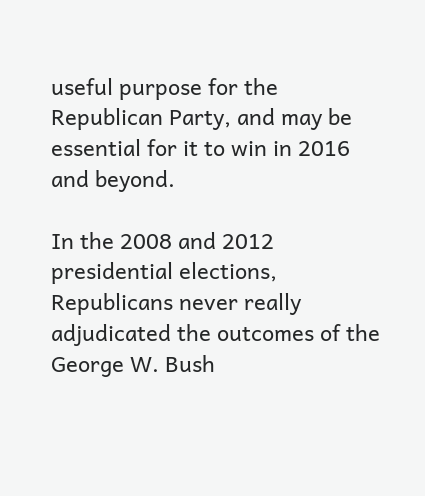useful purpose for the Republican Party, and may be essential for it to win in 2016 and beyond.

In the 2008 and 2012 presidential elections, Republicans never really adjudicated the outcomes of the George W. Bush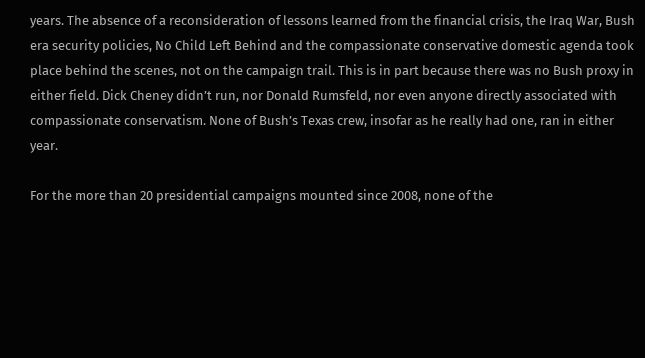years. The absence of a reconsideration of lessons learned from the financial crisis, the Iraq War, Bush era security policies, No Child Left Behind and the compassionate conservative domestic agenda took place behind the scenes, not on the campaign trail. This is in part because there was no Bush proxy in either field. Dick Cheney didn’t run, nor Donald Rumsfeld, nor even anyone directly associated with compassionate conservatism. None of Bush’s Texas crew, insofar as he really had one, ran in either year.

For the more than 20 presidential campaigns mounted since 2008, none of the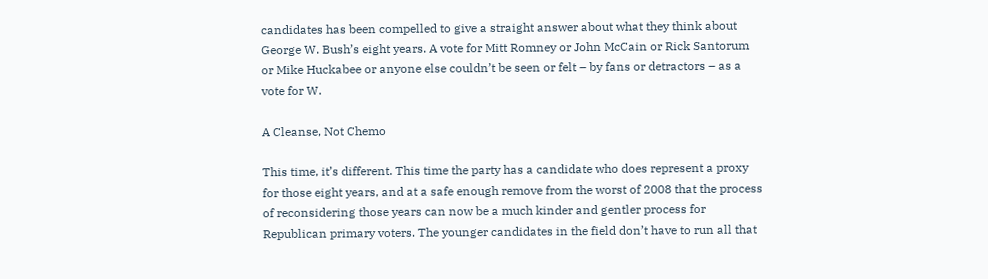candidates has been compelled to give a straight answer about what they think about George W. Bush’s eight years. A vote for Mitt Romney or John McCain or Rick Santorum or Mike Huckabee or anyone else couldn’t be seen or felt – by fans or detractors – as a vote for W.

A Cleanse, Not Chemo

This time, it’s different. This time the party has a candidate who does represent a proxy for those eight years, and at a safe enough remove from the worst of 2008 that the process of reconsidering those years can now be a much kinder and gentler process for Republican primary voters. The younger candidates in the field don’t have to run all that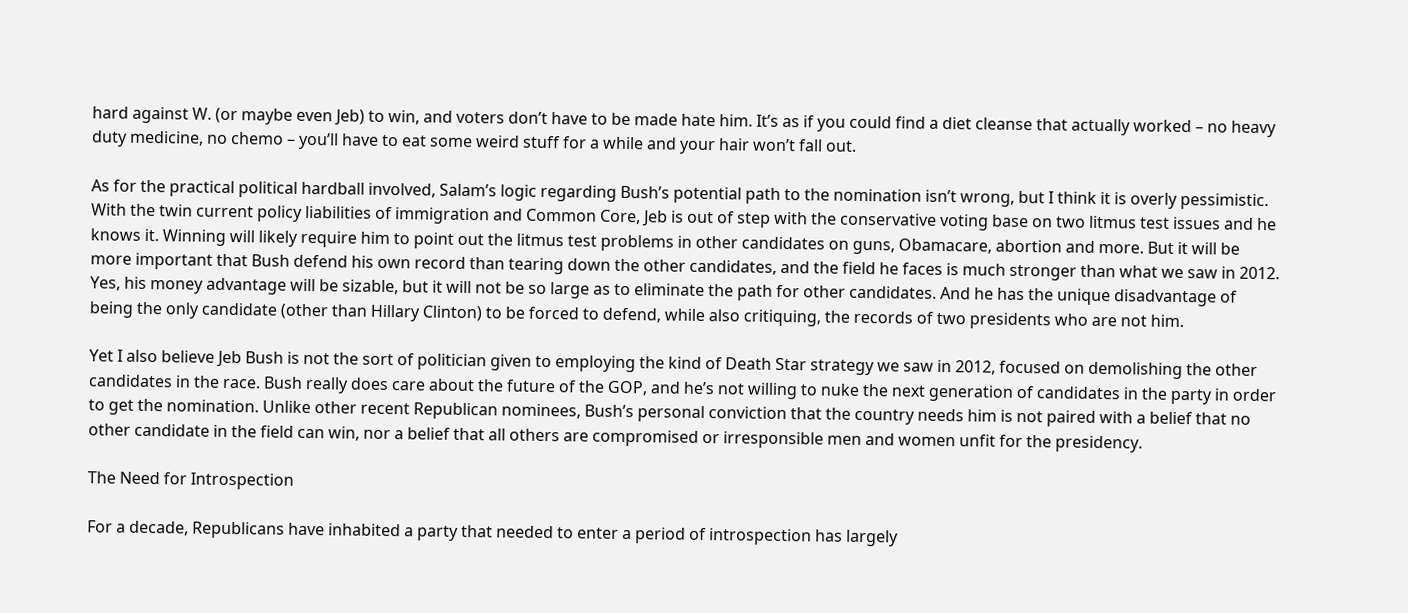hard against W. (or maybe even Jeb) to win, and voters don’t have to be made hate him. It’s as if you could find a diet cleanse that actually worked – no heavy duty medicine, no chemo – you’ll have to eat some weird stuff for a while and your hair won’t fall out.

As for the practical political hardball involved, Salam’s logic regarding Bush’s potential path to the nomination isn’t wrong, but I think it is overly pessimistic. With the twin current policy liabilities of immigration and Common Core, Jeb is out of step with the conservative voting base on two litmus test issues and he knows it. Winning will likely require him to point out the litmus test problems in other candidates on guns, Obamacare, abortion and more. But it will be more important that Bush defend his own record than tearing down the other candidates, and the field he faces is much stronger than what we saw in 2012. Yes, his money advantage will be sizable, but it will not be so large as to eliminate the path for other candidates. And he has the unique disadvantage of being the only candidate (other than Hillary Clinton) to be forced to defend, while also critiquing, the records of two presidents who are not him.

Yet I also believe Jeb Bush is not the sort of politician given to employing the kind of Death Star strategy we saw in 2012, focused on demolishing the other candidates in the race. Bush really does care about the future of the GOP, and he’s not willing to nuke the next generation of candidates in the party in order to get the nomination. Unlike other recent Republican nominees, Bush’s personal conviction that the country needs him is not paired with a belief that no other candidate in the field can win, nor a belief that all others are compromised or irresponsible men and women unfit for the presidency.

The Need for Introspection

For a decade, Republicans have inhabited a party that needed to enter a period of introspection has largely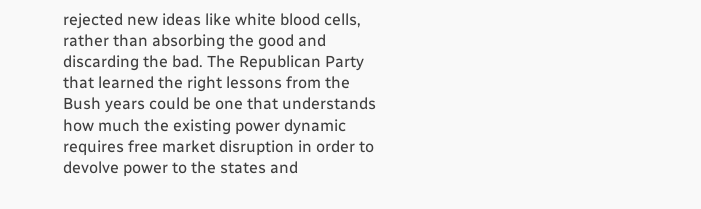rejected new ideas like white blood cells, rather than absorbing the good and discarding the bad. The Republican Party that learned the right lessons from the Bush years could be one that understands how much the existing power dynamic requires free market disruption in order to devolve power to the states and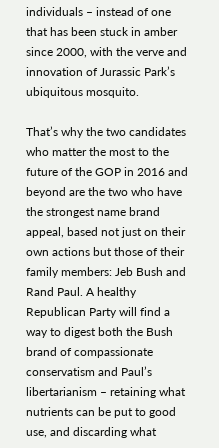individuals – instead of one that has been stuck in amber since 2000, with the verve and innovation of Jurassic Park’s ubiquitous mosquito.

That’s why the two candidates who matter the most to the future of the GOP in 2016 and beyond are the two who have the strongest name brand appeal, based not just on their own actions but those of their family members: Jeb Bush and Rand Paul. A healthy Republican Party will find a way to digest both the Bush brand of compassionate conservatism and Paul’s libertarianism – retaining what nutrients can be put to good use, and discarding what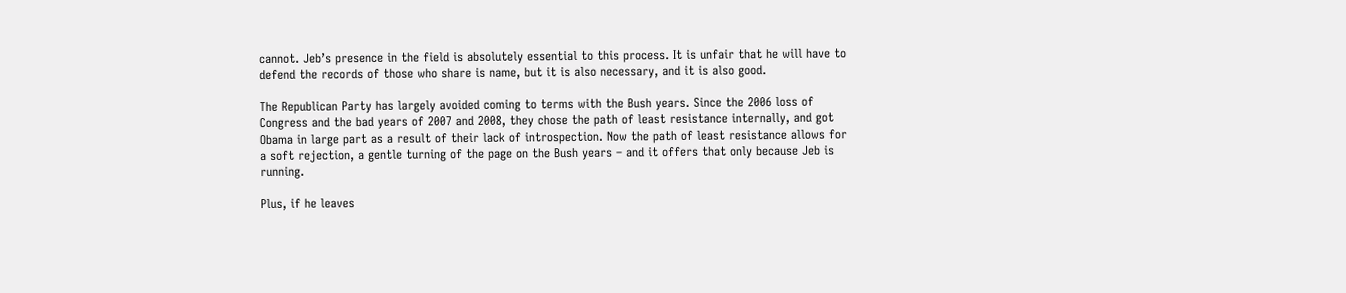cannot. Jeb’s presence in the field is absolutely essential to this process. It is unfair that he will have to defend the records of those who share is name, but it is also necessary, and it is also good.

The Republican Party has largely avoided coming to terms with the Bush years. Since the 2006 loss of Congress and the bad years of 2007 and 2008, they chose the path of least resistance internally, and got Obama in large part as a result of their lack of introspection. Now the path of least resistance allows for a soft rejection, a gentle turning of the page on the Bush years – and it offers that only because Jeb is running.

Plus, if he leaves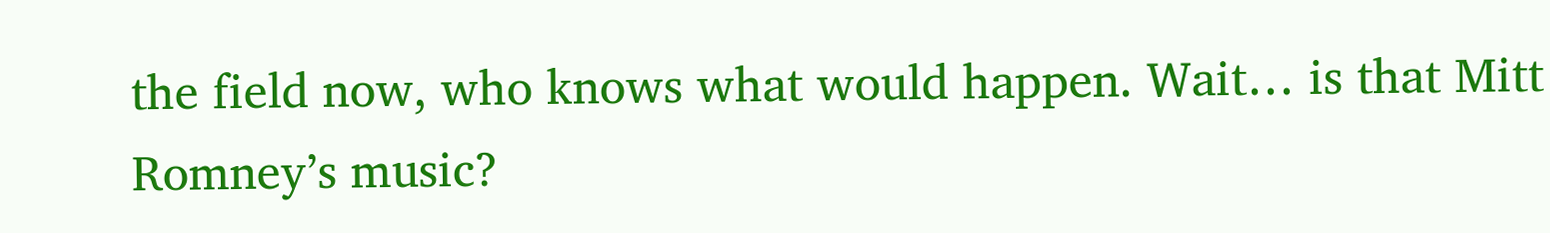the field now, who knows what would happen. Wait… is that Mitt Romney’s music?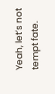Yeah, let’s not tempt fate.